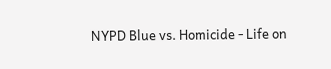NYPD Blue vs. Homicide - Life on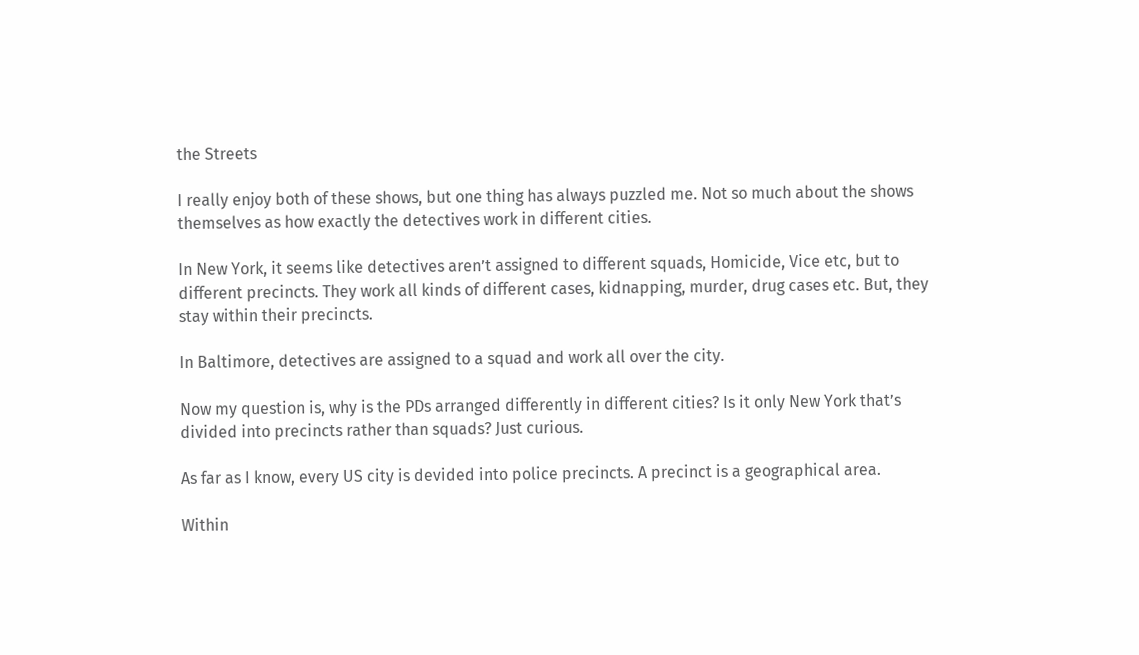the Streets

I really enjoy both of these shows, but one thing has always puzzled me. Not so much about the shows themselves as how exactly the detectives work in different cities.

In New York, it seems like detectives aren’t assigned to different squads, Homicide, Vice etc, but to different precincts. They work all kinds of different cases, kidnapping, murder, drug cases etc. But, they stay within their precincts.

In Baltimore, detectives are assigned to a squad and work all over the city.

Now my question is, why is the PDs arranged differently in different cities? Is it only New York that’s divided into precincts rather than squads? Just curious.

As far as I know, every US city is devided into police precincts. A precinct is a geographical area.

Within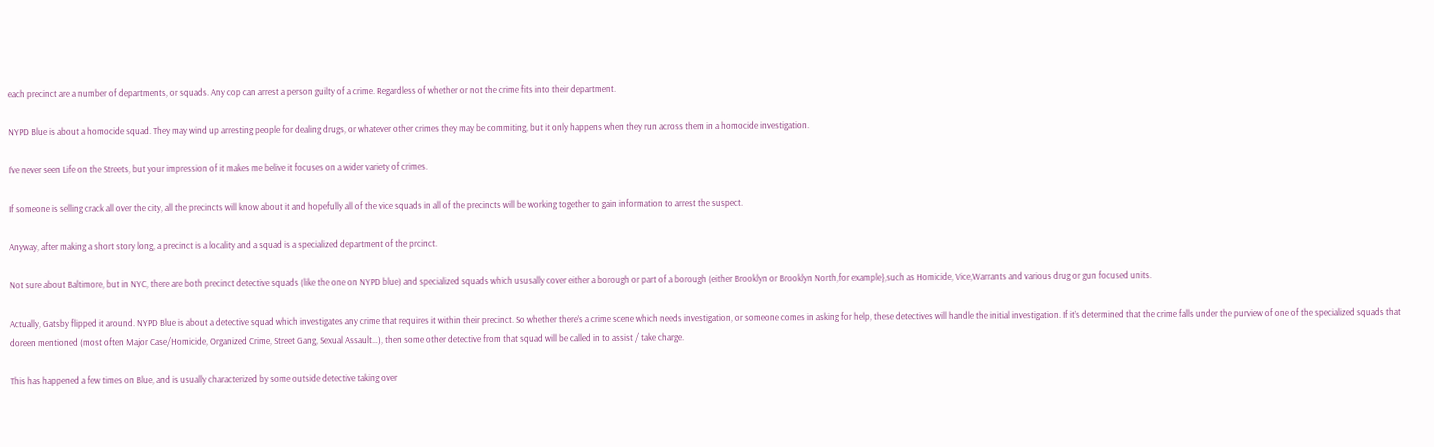each precinct are a number of departments, or squads. Any cop can arrest a person guilty of a crime. Regardless of whether or not the crime fits into their department.

NYPD Blue is about a homocide squad. They may wind up arresting people for dealing drugs, or whatever other crimes they may be commiting, but it only happens when they run across them in a homocide investigation.

I’ve never seen Life on the Streets, but your impression of it makes me belive it focuses on a wider variety of crimes.

If someone is selling crack all over the city, all the precincts will know about it and hopefully all of the vice squads in all of the precincts will be working together to gain information to arrest the suspect.

Anyway, after making a short story long, a precinct is a locality and a squad is a specialized department of the prcinct.

Not sure about Baltimore, but in NYC, there are both precinct detective squads (like the one on NYPD blue) and specialized squads which ususally cover either a borough or part of a borough (either Brooklyn or Brooklyn North,for example},such as Homicide, Vice,Warrants and various drug or gun focused units.

Actually, Gatsby flipped it around. NYPD Blue is about a detective squad which investigates any crime that requires it within their precinct. So whether there’s a crime scene which needs investigation, or someone comes in asking for help, these detectives will handle the initial investigation. If it’s determined that the crime falls under the purview of one of the specialized squads that doreen mentioned (most often Major Case/Homicide, Organized Crime, Street Gang, Sexual Assault…), then some other detective from that squad will be called in to assist / take charge.

This has happened a few times on Blue, and is usually characterized by some outside detective taking over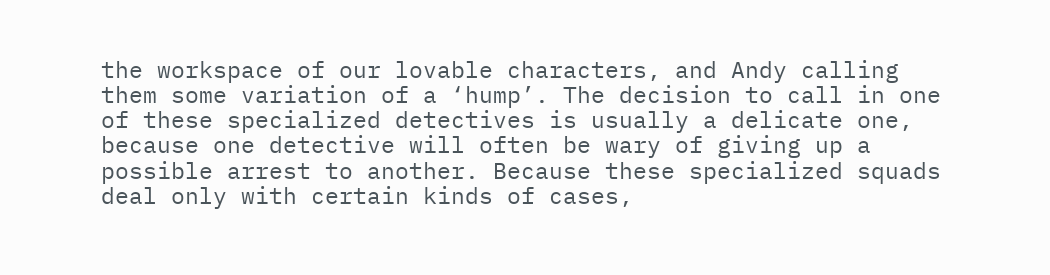the workspace of our lovable characters, and Andy calling them some variation of a ‘hump’. The decision to call in one of these specialized detectives is usually a delicate one, because one detective will often be wary of giving up a possible arrest to another. Because these specialized squads deal only with certain kinds of cases,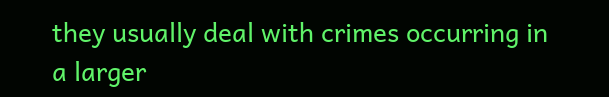they usually deal with crimes occurring in a larger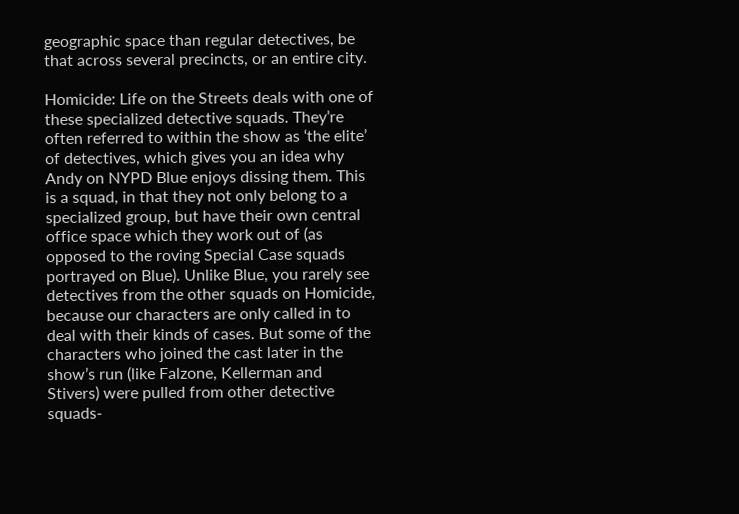geographic space than regular detectives, be that across several precincts, or an entire city.

Homicide: Life on the Streets deals with one of these specialized detective squads. They’re often referred to within the show as ‘the elite’ of detectives, which gives you an idea why Andy on NYPD Blue enjoys dissing them. This is a squad, in that they not only belong to a specialized group, but have their own central office space which they work out of (as opposed to the roving Special Case squads portrayed on Blue). Unlike Blue, you rarely see detectives from the other squads on Homicide, because our characters are only called in to deal with their kinds of cases. But some of the characters who joined the cast later in the show’s run (like Falzone, Kellerman and Stivers) were pulled from other detective squads-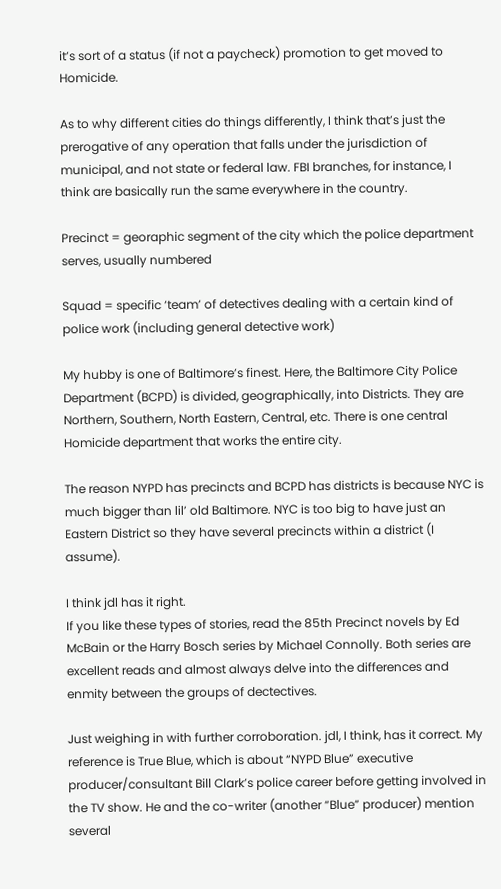it’s sort of a status (if not a paycheck) promotion to get moved to Homicide.

As to why different cities do things differently, I think that’s just the prerogative of any operation that falls under the jurisdiction of municipal, and not state or federal law. FBI branches, for instance, I think are basically run the same everywhere in the country.

Precinct = georaphic segment of the city which the police department serves, usually numbered

Squad = specific ‘team’ of detectives dealing with a certain kind of police work (including general detective work)

My hubby is one of Baltimore’s finest. Here, the Baltimore City Police Department (BCPD) is divided, geographically, into Districts. They are Northern, Southern, North Eastern, Central, etc. There is one central Homicide department that works the entire city.

The reason NYPD has precincts and BCPD has districts is because NYC is much bigger than lil’ old Baltimore. NYC is too big to have just an Eastern District so they have several precincts within a district (I assume).

I think jdl has it right.
If you like these types of stories, read the 85th Precinct novels by Ed McBain or the Harry Bosch series by Michael Connolly. Both series are excellent reads and almost always delve into the differences and enmity between the groups of dectectives.

Just weighing in with further corroboration. jdl, I think, has it correct. My reference is True Blue, which is about “NYPD Blue” executive producer/consultant Bill Clark’s police career before getting involved in the TV show. He and the co-writer (another “Blue” producer) mention several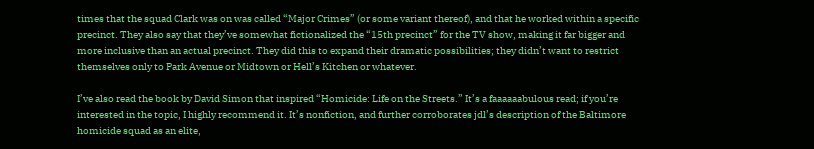times that the squad Clark was on was called “Major Crimes” (or some variant thereof), and that he worked within a specific precinct. They also say that they’ve somewhat fictionalized the “15th precinct” for the TV show, making it far bigger and more inclusive than an actual precinct. They did this to expand their dramatic possibilities; they didn’t want to restrict themselves only to Park Avenue or Midtown or Hell’s Kitchen or whatever.

I’ve also read the book by David Simon that inspired “Homicide: Life on the Streets.” It’s a faaaaaabulous read; if you’re interested in the topic, I highly recommend it. It’s nonfiction, and further corroborates jdl’s description of the Baltimore homicide squad as an elite,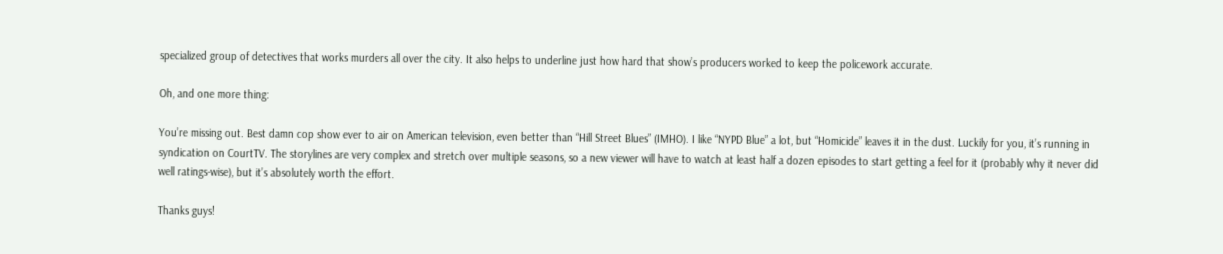specialized group of detectives that works murders all over the city. It also helps to underline just how hard that show’s producers worked to keep the policework accurate.

Oh, and one more thing:

You’re missing out. Best damn cop show ever to air on American television, even better than “Hill Street Blues” (IMHO). I like “NYPD Blue” a lot, but “Homicide” leaves it in the dust. Luckily for you, it’s running in syndication on CourtTV. The storylines are very complex and stretch over multiple seasons, so a new viewer will have to watch at least half a dozen episodes to start getting a feel for it (probably why it never did well ratings-wise), but it’s absolutely worth the effort.

Thanks guys!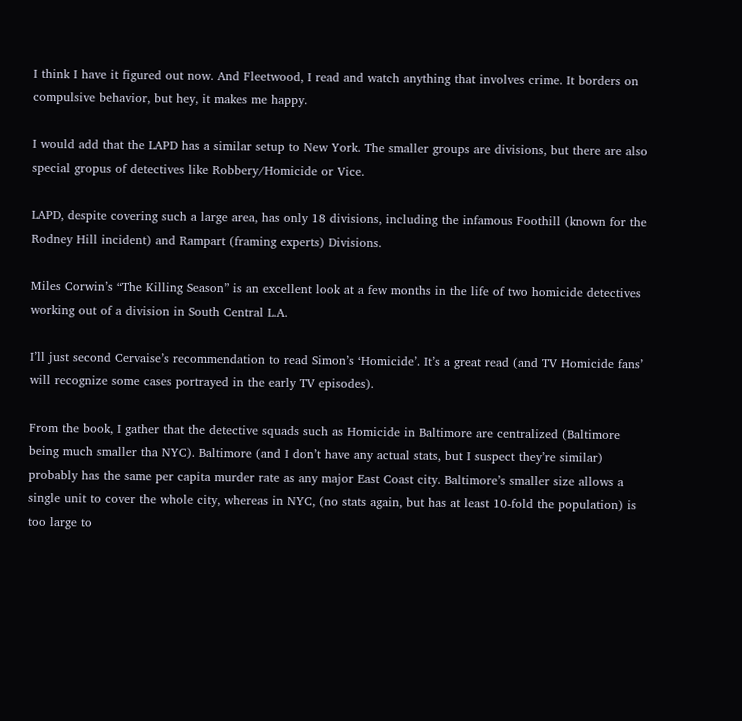I think I have it figured out now. And Fleetwood, I read and watch anything that involves crime. It borders on compulsive behavior, but hey, it makes me happy.

I would add that the LAPD has a similar setup to New York. The smaller groups are divisions, but there are also special gropus of detectives like Robbery/Homicide or Vice.

LAPD, despite covering such a large area, has only 18 divisions, including the infamous Foothill (known for the Rodney Hill incident) and Rampart (framing experts) Divisions.

Miles Corwin’s “The Killing Season” is an excellent look at a few months in the life of two homicide detectives working out of a division in South Central L.A.

I’ll just second Cervaise’s recommendation to read Simon’s ‘Homicide’. It’s a great read (and TV Homicide fans’ will recognize some cases portrayed in the early TV episodes).

From the book, I gather that the detective squads such as Homicide in Baltimore are centralized (Baltimore being much smaller tha NYC). Baltimore (and I don’t have any actual stats, but I suspect they’re similar) probably has the same per capita murder rate as any major East Coast city. Baltimore’s smaller size allows a single unit to cover the whole city, whereas in NYC, (no stats again, but has at least 10-fold the population) is too large to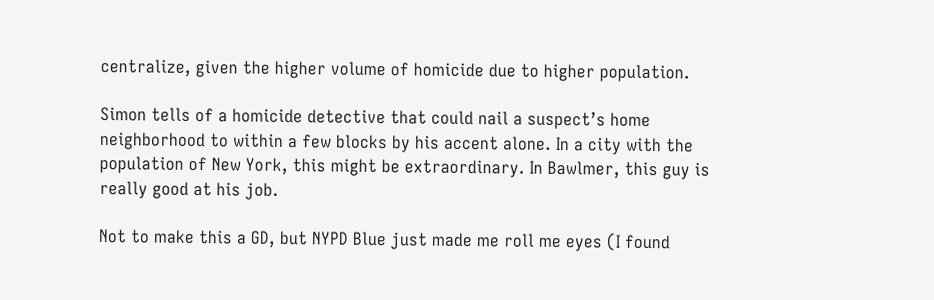centralize, given the higher volume of homicide due to higher population.

Simon tells of a homicide detective that could nail a suspect’s home neighborhood to within a few blocks by his accent alone. In a city with the population of New York, this might be extraordinary. In Bawlmer, this guy is really good at his job.

Not to make this a GD, but NYPD Blue just made me roll me eyes (I found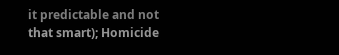it predictable and not that smart); Homicide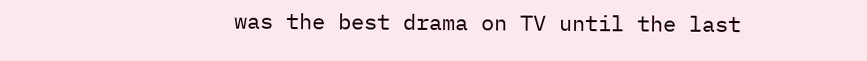was the best drama on TV until the last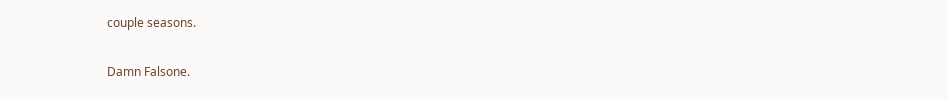couple seasons.

Damn Falsone.